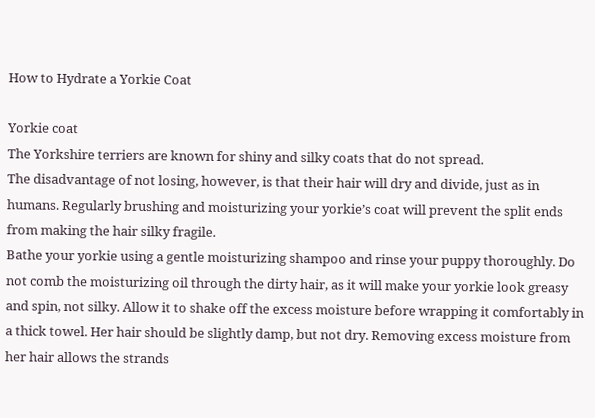How to Hydrate a Yorkie Coat

Yorkie coat
The Yorkshire terriers are known for shiny and silky coats that do not spread.
The disadvantage of not losing, however, is that their hair will dry and divide, just as in humans. Regularly brushing and moisturizing your yorkie’s coat will prevent the split ends from making the hair silky fragile.
Bathe your yorkie using a gentle moisturizing shampoo and rinse your puppy thoroughly. Do not comb the moisturizing oil through the dirty hair, as it will make your yorkie look greasy and spin, not silky. Allow it to shake off the excess moisture before wrapping it comfortably in a thick towel. Her hair should be slightly damp, but not dry. Removing excess moisture from her hair allows the strands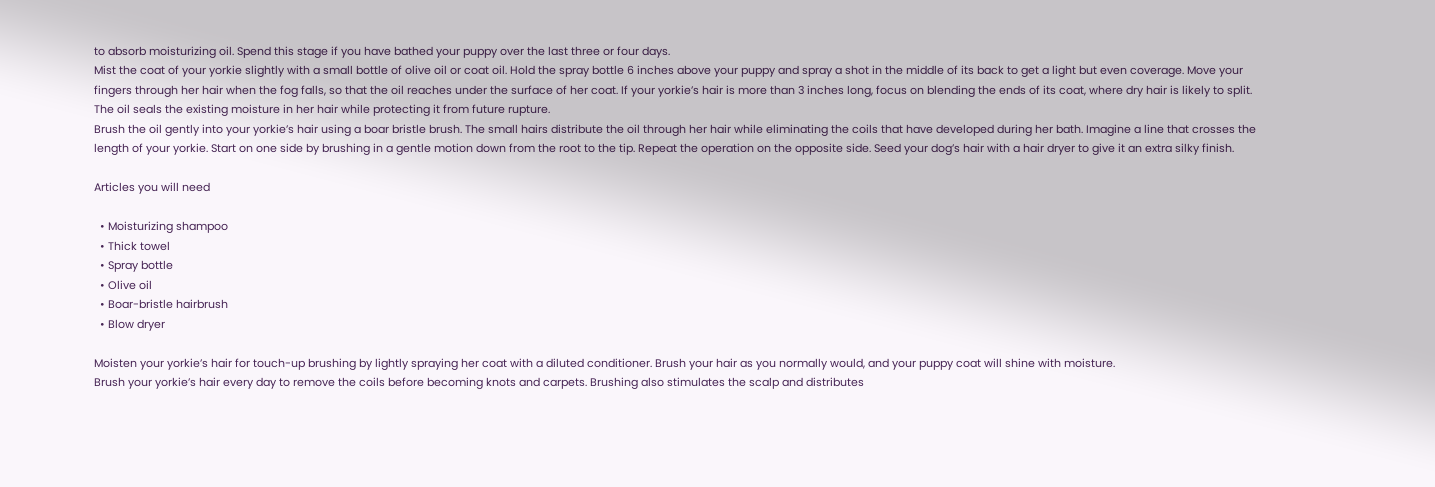to absorb moisturizing oil. Spend this stage if you have bathed your puppy over the last three or four days.
Mist the coat of your yorkie slightly with a small bottle of olive oil or coat oil. Hold the spray bottle 6 inches above your puppy and spray a shot in the middle of its back to get a light but even coverage. Move your fingers through her hair when the fog falls, so that the oil reaches under the surface of her coat. If your yorkie’s hair is more than 3 inches long, focus on blending the ends of its coat, where dry hair is likely to split. The oil seals the existing moisture in her hair while protecting it from future rupture.
Brush the oil gently into your yorkie’s hair using a boar bristle brush. The small hairs distribute the oil through her hair while eliminating the coils that have developed during her bath. Imagine a line that crosses the length of your yorkie. Start on one side by brushing in a gentle motion down from the root to the tip. Repeat the operation on the opposite side. Seed your dog’s hair with a hair dryer to give it an extra silky finish.

Articles you will need

  • Moisturizing shampoo
  • Thick towel
  • Spray bottle
  • Olive oil
  • Boar-bristle hairbrush
  • Blow dryer

Moisten your yorkie’s hair for touch-up brushing by lightly spraying her coat with a diluted conditioner. Brush your hair as you normally would, and your puppy coat will shine with moisture.
Brush your yorkie’s hair every day to remove the coils before becoming knots and carpets. Brushing also stimulates the scalp and distributes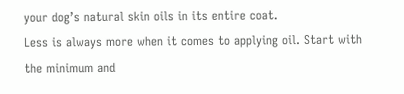your dog’s natural skin oils in its entire coat.
Less is always more when it comes to applying oil. Start with the minimum and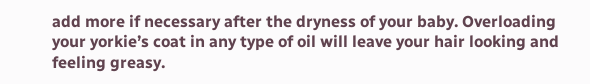add more if necessary after the dryness of your baby. Overloading your yorkie’s coat in any type of oil will leave your hair looking and feeling greasy.